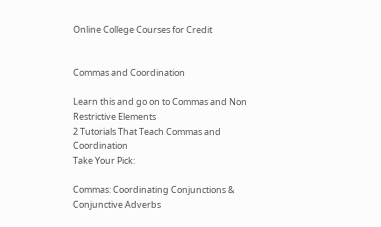Online College Courses for Credit


Commas and Coordination

Learn this and go on to Commas and Non Restrictive Elements
2 Tutorials That Teach Commas and Coordination
Take Your Pick:

Commas: Coordinating Conjunctions & Conjunctive Adverbs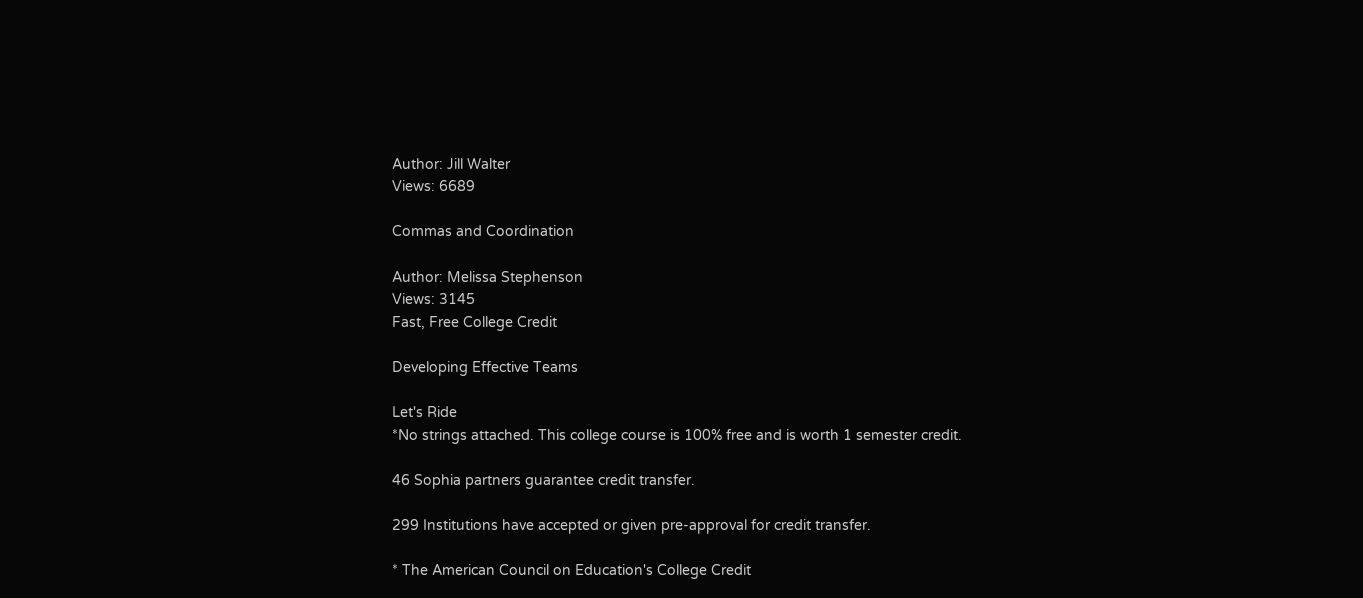Author: Jill Walter
Views: 6689

Commas and Coordination

Author: Melissa Stephenson
Views: 3145
Fast, Free College Credit

Developing Effective Teams

Let's Ride
*No strings attached. This college course is 100% free and is worth 1 semester credit.

46 Sophia partners guarantee credit transfer.

299 Institutions have accepted or given pre-approval for credit transfer.

* The American Council on Education's College Credit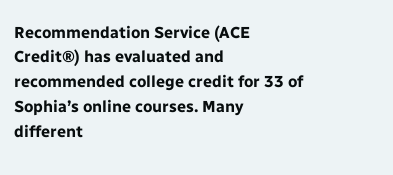Recommendation Service (ACE Credit®) has evaluated and recommended college credit for 33 of Sophia’s online courses. Many different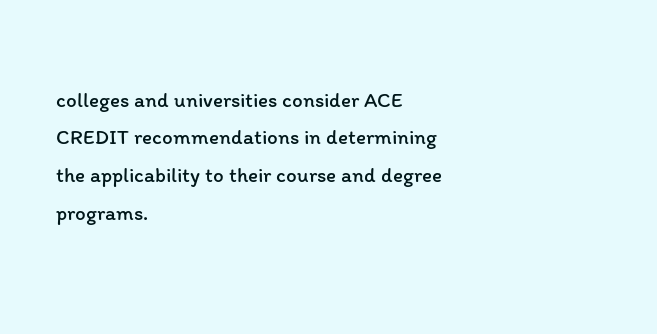colleges and universities consider ACE CREDIT recommendations in determining the applicability to their course and degree programs.